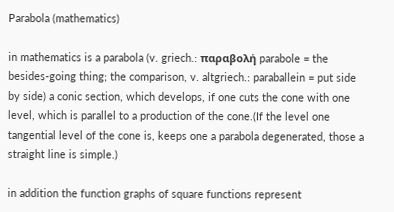Parabola (mathematics)

in mathematics is a parabola (v. griech.: παραβολή parabole = the besides-going thing; the comparison, v. altgriech.: paraballein = put side by side) a conic section, which develops, if one cuts the cone with one level, which is parallel to a production of the cone.(If the level one tangential level of the cone is, keeps one a parabola degenerated, those a straight line is simple.)

in addition the function graphs of square functions represent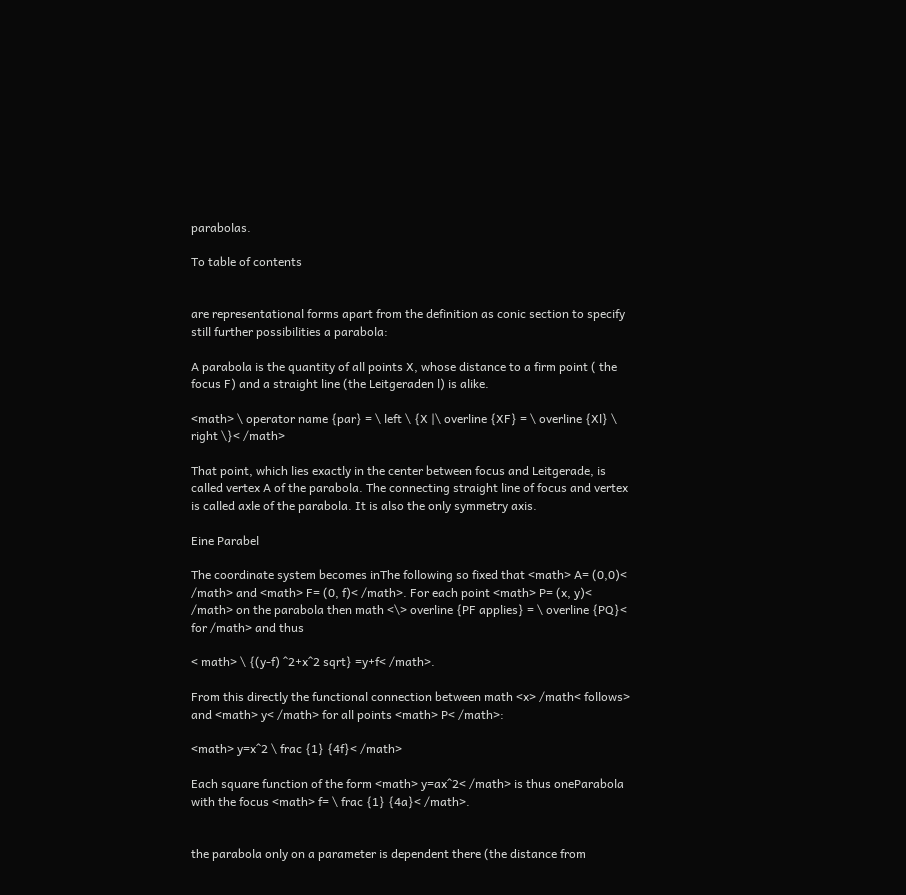parabolas.

To table of contents


are representational forms apart from the definition as conic section to specify still further possibilities a parabola:

A parabola is the quantity of all points X, whose distance to a firm point ( the focus F) and a straight line (the Leitgeraden l) is alike.

<math> \ operator name {par} = \ left \ {X |\ overline {XF} = \ overline {Xl} \ right \}< /math>

That point, which lies exactly in the center between focus and Leitgerade, is called vertex A of the parabola. The connecting straight line of focus and vertex is called axle of the parabola. It is also the only symmetry axis.

Eine Parabel

The coordinate system becomes inThe following so fixed that <math> A= (0,0)< /math> and <math> F= (0, f)< /math>. For each point <math> P= (x, y)< /math> on the parabola then math <\> overline {PF applies} = \ overline {PQ}< for /math> and thus

< math> \ {(y-f) ^2+x^2 sqrt} =y+f< /math>.

From this directly the functional connection between math <x> /math< follows> and <math> y< /math> for all points <math> P< /math>:

<math> y=x^2 \ frac {1} {4f}< /math>

Each square function of the form <math> y=ax^2< /math> is thus oneParabola with the focus <math> f= \ frac {1} {4a}< /math>.


the parabola only on a parameter is dependent there (the distance from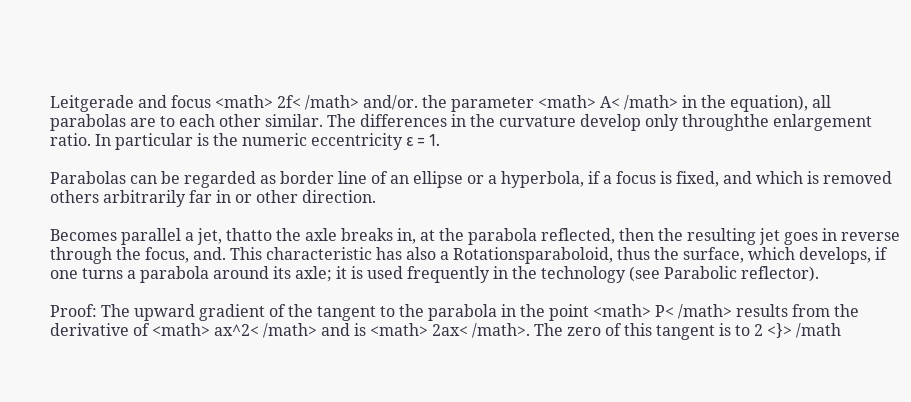Leitgerade and focus <math> 2f< /math> and/or. the parameter <math> A< /math> in the equation), all parabolas are to each other similar. The differences in the curvature develop only throughthe enlargement ratio. In particular is the numeric eccentricity ε = 1.

Parabolas can be regarded as border line of an ellipse or a hyperbola, if a focus is fixed, and which is removed others arbitrarily far in or other direction.

Becomes parallel a jet, thatto the axle breaks in, at the parabola reflected, then the resulting jet goes in reverse through the focus, and. This characteristic has also a Rotationsparaboloid, thus the surface, which develops, if one turns a parabola around its axle; it is used frequently in the technology (see Parabolic reflector).

Proof: The upward gradient of the tangent to the parabola in the point <math> P< /math> results from the derivative of <math> ax^2< /math> and is <math> 2ax< /math>. The zero of this tangent is to 2 <}> /math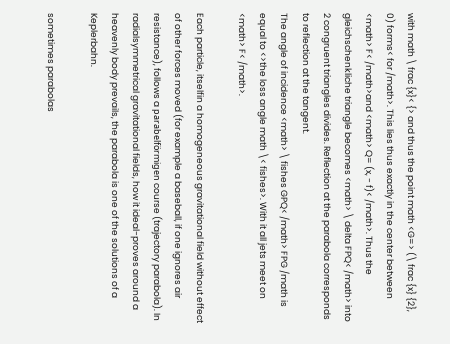with math \ frac {x}< {> and thus the point math <G=> (\ frac {x} {2}, 0) forms< for /math>. This lies thus exactly in the center between <math> F< /math>and <math> Q= (x, - f)< /math>. Thus the gleichschenkliche triangle becomes <math> \ delta FPQ< /math> into 2 congruent triangles divides. Reflection at the parabola corresponds to reflection at the tangent.
The angle of incidence <math> \ fishes GPQ< /math> FPG /math is equal to <>the loss angle math \< fishes>. With it all jets meet on <math> F< /math>.

Each particle, itselfin a homogeneous gravitational field without effect of other forces moved (for example a baseball, if one ignores air resistance), follows a parabelförmigen course (trajectory parabola). In radialsymmetrical gravitational fields, how it ideal-proves around a heavenly body prevails, the parabola is one of the solutions of a Keplerbahn.

sometimes parabolas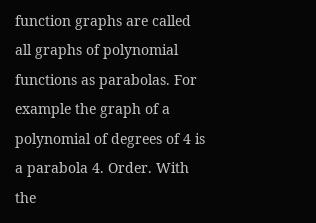function graphs are called all graphs of polynomial functions as parabolas. For example the graph of a polynomial of degrees of 4 is a parabola 4. Order. With the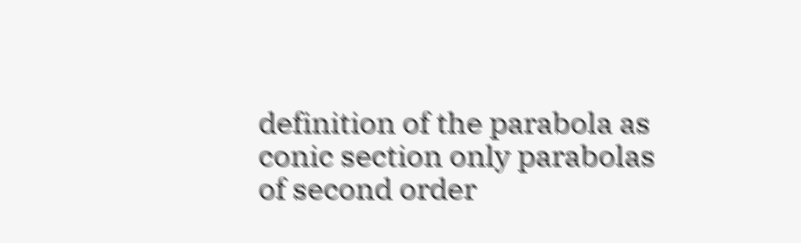definition of the parabola as conic section only parabolas of second order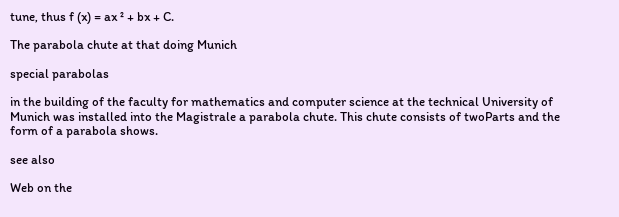tune, thus f (x) = ax ² + bx + C.

The parabola chute at that doing Munich

special parabolas

in the building of the faculty for mathematics and computer science at the technical University of Munich was installed into the Magistrale a parabola chute. This chute consists of twoParts and the form of a parabola shows.

see also

Web on the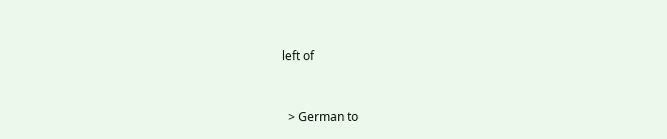left of


  > German to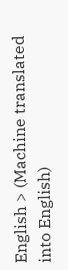English > (Machine translated into English)